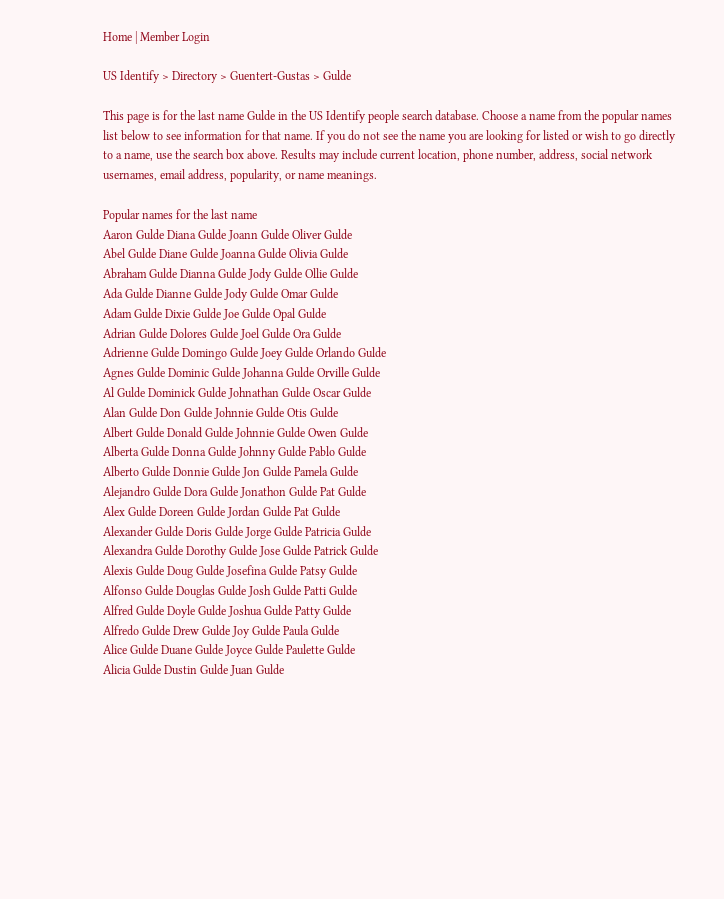Home | Member Login

US Identify > Directory > Guentert-Gustas > Gulde

This page is for the last name Gulde in the US Identify people search database. Choose a name from the popular names list below to see information for that name. If you do not see the name you are looking for listed or wish to go directly to a name, use the search box above. Results may include current location, phone number, address, social network usernames, email address, popularity, or name meanings.

Popular names for the last name
Aaron Gulde Diana Gulde Joann Gulde Oliver Gulde
Abel Gulde Diane Gulde Joanna Gulde Olivia Gulde
Abraham Gulde Dianna Gulde Jody Gulde Ollie Gulde
Ada Gulde Dianne Gulde Jody Gulde Omar Gulde
Adam Gulde Dixie Gulde Joe Gulde Opal Gulde
Adrian Gulde Dolores Gulde Joel Gulde Ora Gulde
Adrienne Gulde Domingo Gulde Joey Gulde Orlando Gulde
Agnes Gulde Dominic Gulde Johanna Gulde Orville Gulde
Al Gulde Dominick Gulde Johnathan Gulde Oscar Gulde
Alan Gulde Don Gulde Johnnie Gulde Otis Gulde
Albert Gulde Donald Gulde Johnnie Gulde Owen Gulde
Alberta Gulde Donna Gulde Johnny Gulde Pablo Gulde
Alberto Gulde Donnie Gulde Jon Gulde Pamela Gulde
Alejandro Gulde Dora Gulde Jonathon Gulde Pat Gulde
Alex Gulde Doreen Gulde Jordan Gulde Pat Gulde
Alexander Gulde Doris Gulde Jorge Gulde Patricia Gulde
Alexandra Gulde Dorothy Gulde Jose Gulde Patrick Gulde
Alexis Gulde Doug Gulde Josefina Gulde Patsy Gulde
Alfonso Gulde Douglas Gulde Josh Gulde Patti Gulde
Alfred Gulde Doyle Gulde Joshua Gulde Patty Gulde
Alfredo Gulde Drew Gulde Joy Gulde Paula Gulde
Alice Gulde Duane Gulde Joyce Gulde Paulette Gulde
Alicia Gulde Dustin Gulde Juan Gulde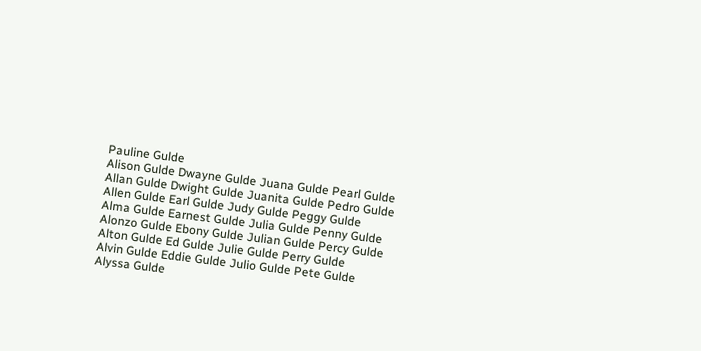Pauline Gulde
Alison Gulde Dwayne Gulde Juana Gulde Pearl Gulde
Allan Gulde Dwight Gulde Juanita Gulde Pedro Gulde
Allen Gulde Earl Gulde Judy Gulde Peggy Gulde
Alma Gulde Earnest Gulde Julia Gulde Penny Gulde
Alonzo Gulde Ebony Gulde Julian Gulde Percy Gulde
Alton Gulde Ed Gulde Julie Gulde Perry Gulde
Alvin Gulde Eddie Gulde Julio Gulde Pete Gulde
Alyssa Gulde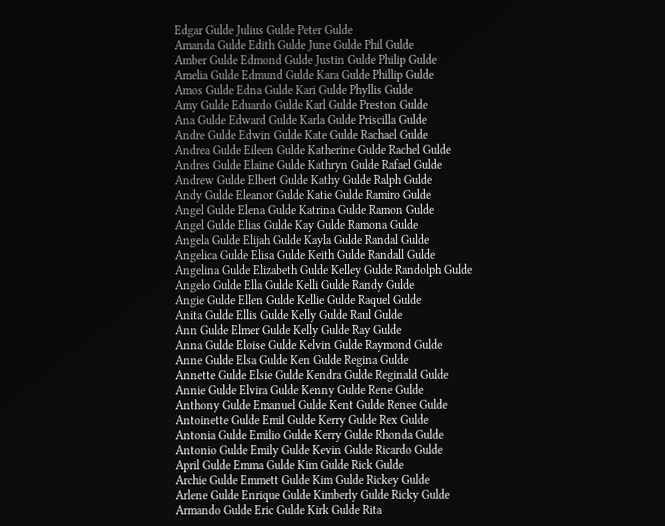Edgar Gulde Julius Gulde Peter Gulde
Amanda Gulde Edith Gulde June Gulde Phil Gulde
Amber Gulde Edmond Gulde Justin Gulde Philip Gulde
Amelia Gulde Edmund Gulde Kara Gulde Phillip Gulde
Amos Gulde Edna Gulde Kari Gulde Phyllis Gulde
Amy Gulde Eduardo Gulde Karl Gulde Preston Gulde
Ana Gulde Edward Gulde Karla Gulde Priscilla Gulde
Andre Gulde Edwin Gulde Kate Gulde Rachael Gulde
Andrea Gulde Eileen Gulde Katherine Gulde Rachel Gulde
Andres Gulde Elaine Gulde Kathryn Gulde Rafael Gulde
Andrew Gulde Elbert Gulde Kathy Gulde Ralph Gulde
Andy Gulde Eleanor Gulde Katie Gulde Ramiro Gulde
Angel Gulde Elena Gulde Katrina Gulde Ramon Gulde
Angel Gulde Elias Gulde Kay Gulde Ramona Gulde
Angela Gulde Elijah Gulde Kayla Gulde Randal Gulde
Angelica Gulde Elisa Gulde Keith Gulde Randall Gulde
Angelina Gulde Elizabeth Gulde Kelley Gulde Randolph Gulde
Angelo Gulde Ella Gulde Kelli Gulde Randy Gulde
Angie Gulde Ellen Gulde Kellie Gulde Raquel Gulde
Anita Gulde Ellis Gulde Kelly Gulde Raul Gulde
Ann Gulde Elmer Gulde Kelly Gulde Ray Gulde
Anna Gulde Eloise Gulde Kelvin Gulde Raymond Gulde
Anne Gulde Elsa Gulde Ken Gulde Regina Gulde
Annette Gulde Elsie Gulde Kendra Gulde Reginald Gulde
Annie Gulde Elvira Gulde Kenny Gulde Rene Gulde
Anthony Gulde Emanuel Gulde Kent Gulde Renee Gulde
Antoinette Gulde Emil Gulde Kerry Gulde Rex Gulde
Antonia Gulde Emilio Gulde Kerry Gulde Rhonda Gulde
Antonio Gulde Emily Gulde Kevin Gulde Ricardo Gulde
April Gulde Emma Gulde Kim Gulde Rick Gulde
Archie Gulde Emmett Gulde Kim Gulde Rickey Gulde
Arlene Gulde Enrique Gulde Kimberly Gulde Ricky Gulde
Armando Gulde Eric Gulde Kirk Gulde Rita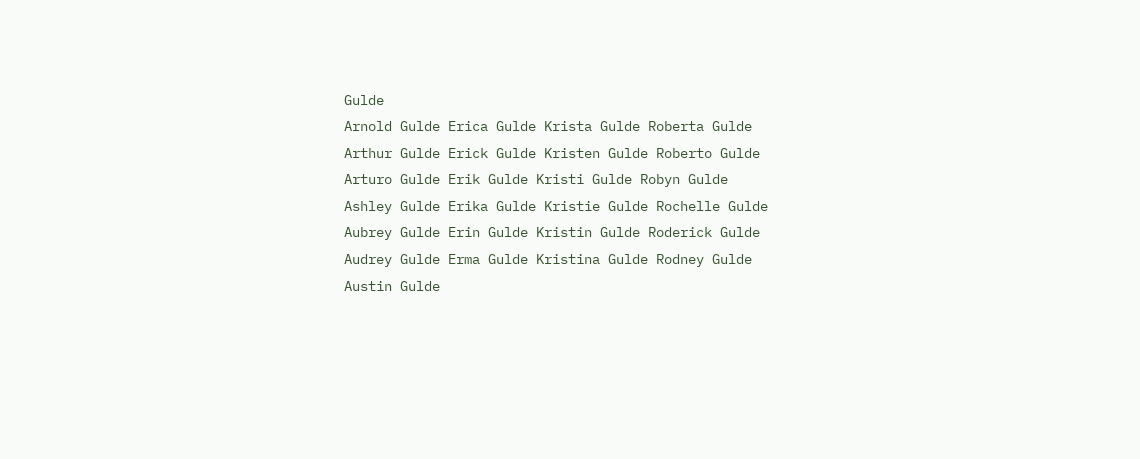Gulde
Arnold Gulde Erica Gulde Krista Gulde Roberta Gulde
Arthur Gulde Erick Gulde Kristen Gulde Roberto Gulde
Arturo Gulde Erik Gulde Kristi Gulde Robyn Gulde
Ashley Gulde Erika Gulde Kristie Gulde Rochelle Gulde
Aubrey Gulde Erin Gulde Kristin Gulde Roderick Gulde
Audrey Gulde Erma Gulde Kristina Gulde Rodney Gulde
Austin Gulde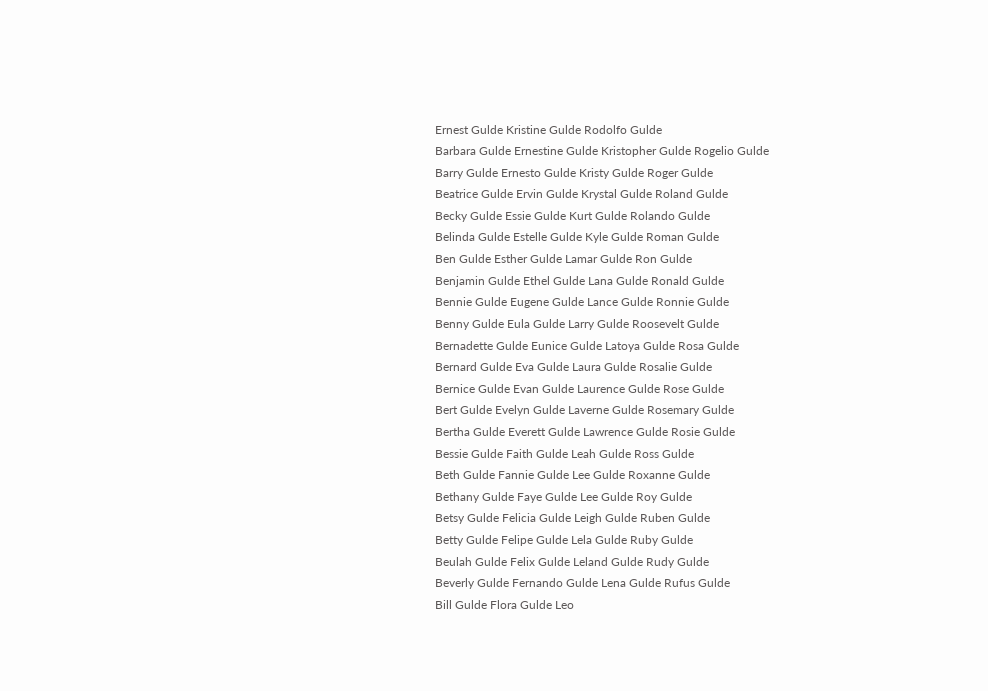Ernest Gulde Kristine Gulde Rodolfo Gulde
Barbara Gulde Ernestine Gulde Kristopher Gulde Rogelio Gulde
Barry Gulde Ernesto Gulde Kristy Gulde Roger Gulde
Beatrice Gulde Ervin Gulde Krystal Gulde Roland Gulde
Becky Gulde Essie Gulde Kurt Gulde Rolando Gulde
Belinda Gulde Estelle Gulde Kyle Gulde Roman Gulde
Ben Gulde Esther Gulde Lamar Gulde Ron Gulde
Benjamin Gulde Ethel Gulde Lana Gulde Ronald Gulde
Bennie Gulde Eugene Gulde Lance Gulde Ronnie Gulde
Benny Gulde Eula Gulde Larry Gulde Roosevelt Gulde
Bernadette Gulde Eunice Gulde Latoya Gulde Rosa Gulde
Bernard Gulde Eva Gulde Laura Gulde Rosalie Gulde
Bernice Gulde Evan Gulde Laurence Gulde Rose Gulde
Bert Gulde Evelyn Gulde Laverne Gulde Rosemary Gulde
Bertha Gulde Everett Gulde Lawrence Gulde Rosie Gulde
Bessie Gulde Faith Gulde Leah Gulde Ross Gulde
Beth Gulde Fannie Gulde Lee Gulde Roxanne Gulde
Bethany Gulde Faye Gulde Lee Gulde Roy Gulde
Betsy Gulde Felicia Gulde Leigh Gulde Ruben Gulde
Betty Gulde Felipe Gulde Lela Gulde Ruby Gulde
Beulah Gulde Felix Gulde Leland Gulde Rudy Gulde
Beverly Gulde Fernando Gulde Lena Gulde Rufus Gulde
Bill Gulde Flora Gulde Leo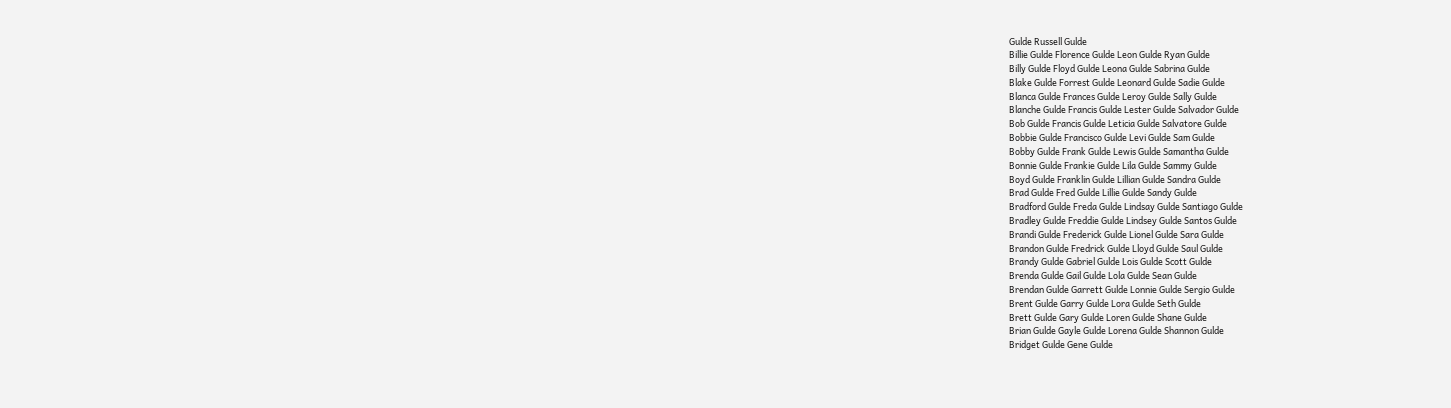Gulde Russell Gulde
Billie Gulde Florence Gulde Leon Gulde Ryan Gulde
Billy Gulde Floyd Gulde Leona Gulde Sabrina Gulde
Blake Gulde Forrest Gulde Leonard Gulde Sadie Gulde
Blanca Gulde Frances Gulde Leroy Gulde Sally Gulde
Blanche Gulde Francis Gulde Lester Gulde Salvador Gulde
Bob Gulde Francis Gulde Leticia Gulde Salvatore Gulde
Bobbie Gulde Francisco Gulde Levi Gulde Sam Gulde
Bobby Gulde Frank Gulde Lewis Gulde Samantha Gulde
Bonnie Gulde Frankie Gulde Lila Gulde Sammy Gulde
Boyd Gulde Franklin Gulde Lillian Gulde Sandra Gulde
Brad Gulde Fred Gulde Lillie Gulde Sandy Gulde
Bradford Gulde Freda Gulde Lindsay Gulde Santiago Gulde
Bradley Gulde Freddie Gulde Lindsey Gulde Santos Gulde
Brandi Gulde Frederick Gulde Lionel Gulde Sara Gulde
Brandon Gulde Fredrick Gulde Lloyd Gulde Saul Gulde
Brandy Gulde Gabriel Gulde Lois Gulde Scott Gulde
Brenda Gulde Gail Gulde Lola Gulde Sean Gulde
Brendan Gulde Garrett Gulde Lonnie Gulde Sergio Gulde
Brent Gulde Garry Gulde Lora Gulde Seth Gulde
Brett Gulde Gary Gulde Loren Gulde Shane Gulde
Brian Gulde Gayle Gulde Lorena Gulde Shannon Gulde
Bridget Gulde Gene Gulde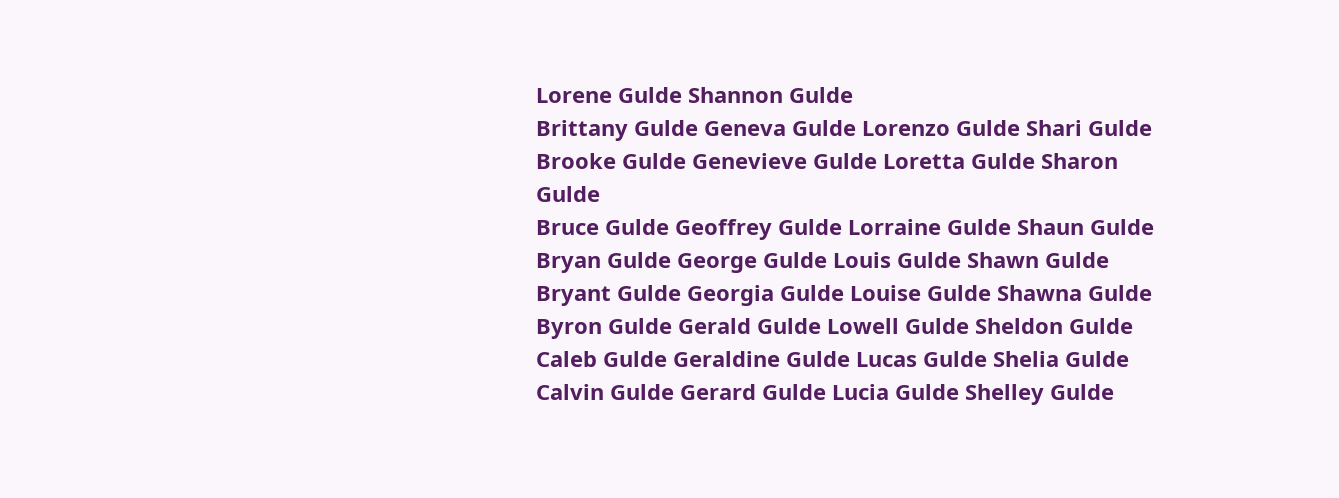Lorene Gulde Shannon Gulde
Brittany Gulde Geneva Gulde Lorenzo Gulde Shari Gulde
Brooke Gulde Genevieve Gulde Loretta Gulde Sharon Gulde
Bruce Gulde Geoffrey Gulde Lorraine Gulde Shaun Gulde
Bryan Gulde George Gulde Louis Gulde Shawn Gulde
Bryant Gulde Georgia Gulde Louise Gulde Shawna Gulde
Byron Gulde Gerald Gulde Lowell Gulde Sheldon Gulde
Caleb Gulde Geraldine Gulde Lucas Gulde Shelia Gulde
Calvin Gulde Gerard Gulde Lucia Gulde Shelley Gulde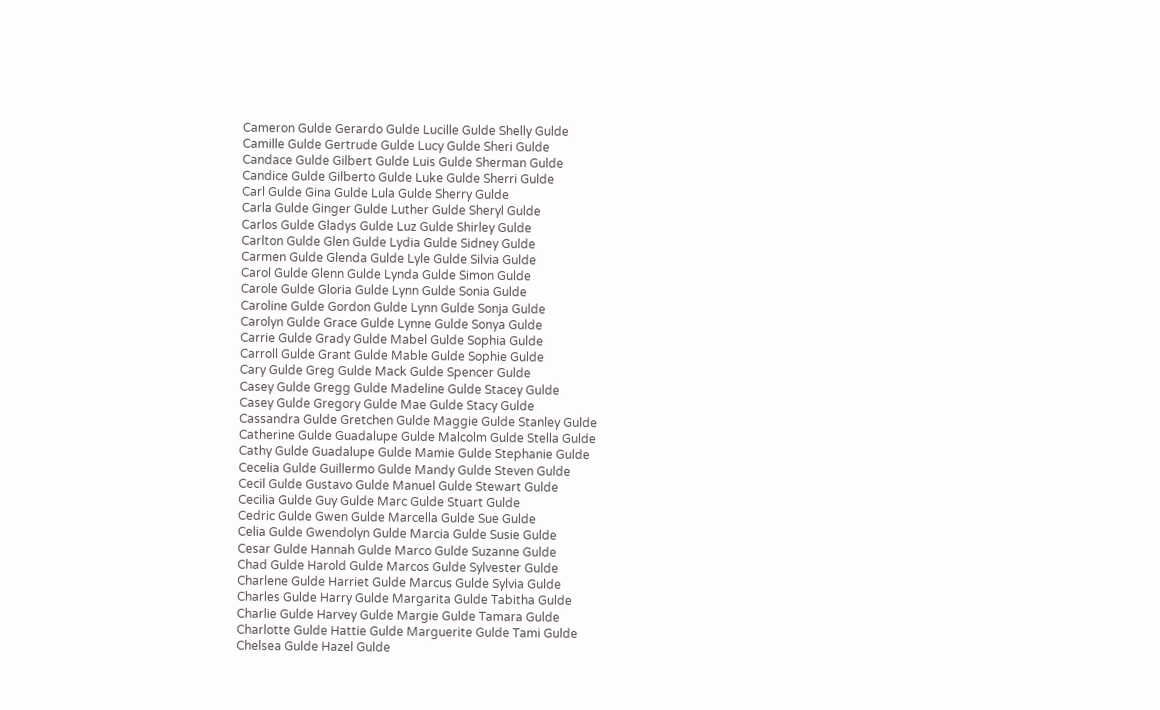Cameron Gulde Gerardo Gulde Lucille Gulde Shelly Gulde
Camille Gulde Gertrude Gulde Lucy Gulde Sheri Gulde
Candace Gulde Gilbert Gulde Luis Gulde Sherman Gulde
Candice Gulde Gilberto Gulde Luke Gulde Sherri Gulde
Carl Gulde Gina Gulde Lula Gulde Sherry Gulde
Carla Gulde Ginger Gulde Luther Gulde Sheryl Gulde
Carlos Gulde Gladys Gulde Luz Gulde Shirley Gulde
Carlton Gulde Glen Gulde Lydia Gulde Sidney Gulde
Carmen Gulde Glenda Gulde Lyle Gulde Silvia Gulde
Carol Gulde Glenn Gulde Lynda Gulde Simon Gulde
Carole Gulde Gloria Gulde Lynn Gulde Sonia Gulde
Caroline Gulde Gordon Gulde Lynn Gulde Sonja Gulde
Carolyn Gulde Grace Gulde Lynne Gulde Sonya Gulde
Carrie Gulde Grady Gulde Mabel Gulde Sophia Gulde
Carroll Gulde Grant Gulde Mable Gulde Sophie Gulde
Cary Gulde Greg Gulde Mack Gulde Spencer Gulde
Casey Gulde Gregg Gulde Madeline Gulde Stacey Gulde
Casey Gulde Gregory Gulde Mae Gulde Stacy Gulde
Cassandra Gulde Gretchen Gulde Maggie Gulde Stanley Gulde
Catherine Gulde Guadalupe Gulde Malcolm Gulde Stella Gulde
Cathy Gulde Guadalupe Gulde Mamie Gulde Stephanie Gulde
Cecelia Gulde Guillermo Gulde Mandy Gulde Steven Gulde
Cecil Gulde Gustavo Gulde Manuel Gulde Stewart Gulde
Cecilia Gulde Guy Gulde Marc Gulde Stuart Gulde
Cedric Gulde Gwen Gulde Marcella Gulde Sue Gulde
Celia Gulde Gwendolyn Gulde Marcia Gulde Susie Gulde
Cesar Gulde Hannah Gulde Marco Gulde Suzanne Gulde
Chad Gulde Harold Gulde Marcos Gulde Sylvester Gulde
Charlene Gulde Harriet Gulde Marcus Gulde Sylvia Gulde
Charles Gulde Harry Gulde Margarita Gulde Tabitha Gulde
Charlie Gulde Harvey Gulde Margie Gulde Tamara Gulde
Charlotte Gulde Hattie Gulde Marguerite Gulde Tami Gulde
Chelsea Gulde Hazel Gulde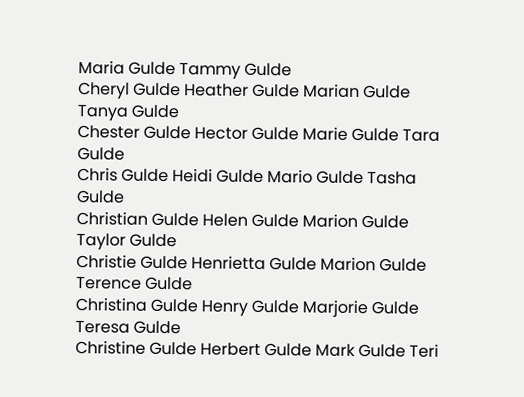Maria Gulde Tammy Gulde
Cheryl Gulde Heather Gulde Marian Gulde Tanya Gulde
Chester Gulde Hector Gulde Marie Gulde Tara Gulde
Chris Gulde Heidi Gulde Mario Gulde Tasha Gulde
Christian Gulde Helen Gulde Marion Gulde Taylor Gulde
Christie Gulde Henrietta Gulde Marion Gulde Terence Gulde
Christina Gulde Henry Gulde Marjorie Gulde Teresa Gulde
Christine Gulde Herbert Gulde Mark Gulde Teri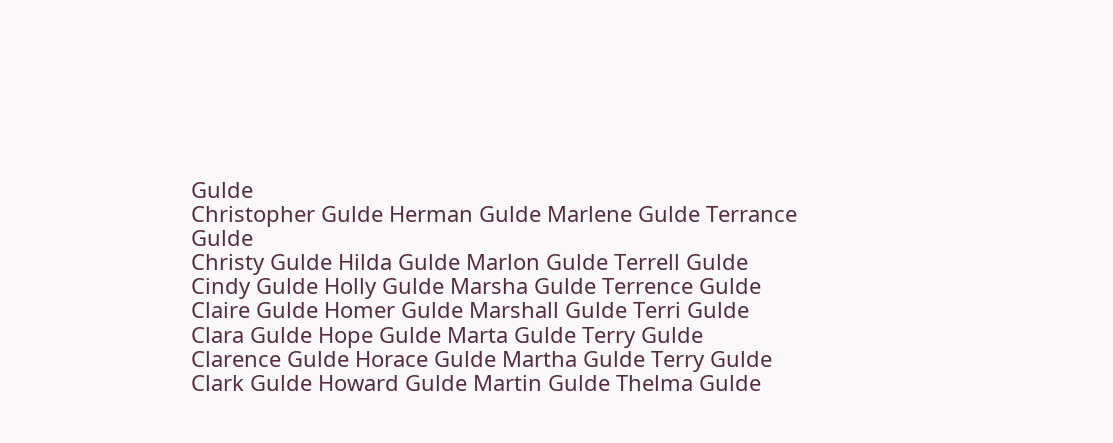Gulde
Christopher Gulde Herman Gulde Marlene Gulde Terrance Gulde
Christy Gulde Hilda Gulde Marlon Gulde Terrell Gulde
Cindy Gulde Holly Gulde Marsha Gulde Terrence Gulde
Claire Gulde Homer Gulde Marshall Gulde Terri Gulde
Clara Gulde Hope Gulde Marta Gulde Terry Gulde
Clarence Gulde Horace Gulde Martha Gulde Terry Gulde
Clark Gulde Howard Gulde Martin Gulde Thelma Gulde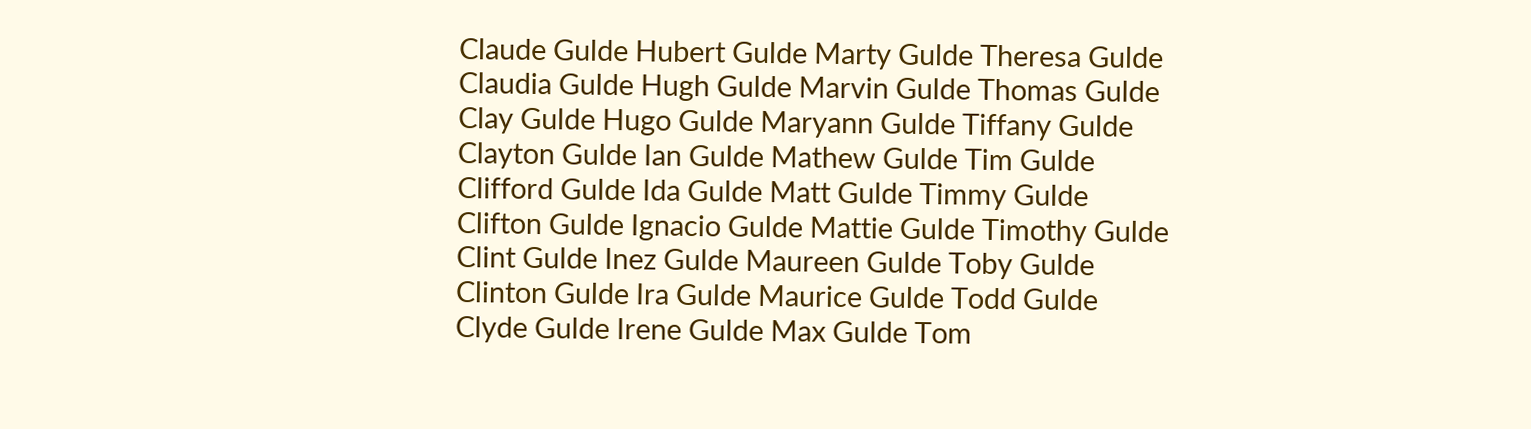Claude Gulde Hubert Gulde Marty Gulde Theresa Gulde
Claudia Gulde Hugh Gulde Marvin Gulde Thomas Gulde
Clay Gulde Hugo Gulde Maryann Gulde Tiffany Gulde
Clayton Gulde Ian Gulde Mathew Gulde Tim Gulde
Clifford Gulde Ida Gulde Matt Gulde Timmy Gulde
Clifton Gulde Ignacio Gulde Mattie Gulde Timothy Gulde
Clint Gulde Inez Gulde Maureen Gulde Toby Gulde
Clinton Gulde Ira Gulde Maurice Gulde Todd Gulde
Clyde Gulde Irene Gulde Max Gulde Tom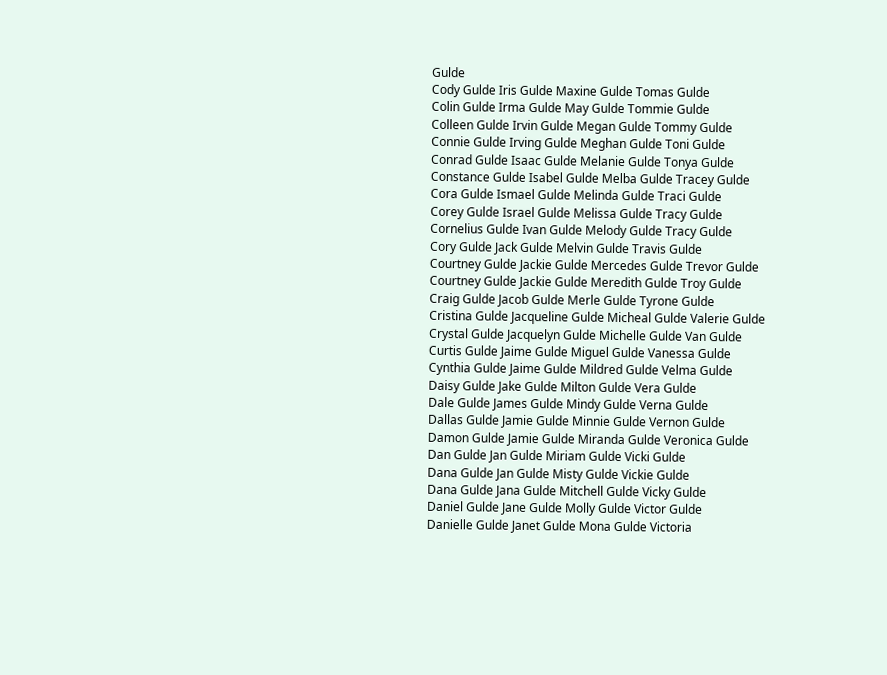Gulde
Cody Gulde Iris Gulde Maxine Gulde Tomas Gulde
Colin Gulde Irma Gulde May Gulde Tommie Gulde
Colleen Gulde Irvin Gulde Megan Gulde Tommy Gulde
Connie Gulde Irving Gulde Meghan Gulde Toni Gulde
Conrad Gulde Isaac Gulde Melanie Gulde Tonya Gulde
Constance Gulde Isabel Gulde Melba Gulde Tracey Gulde
Cora Gulde Ismael Gulde Melinda Gulde Traci Gulde
Corey Gulde Israel Gulde Melissa Gulde Tracy Gulde
Cornelius Gulde Ivan Gulde Melody Gulde Tracy Gulde
Cory Gulde Jack Gulde Melvin Gulde Travis Gulde
Courtney Gulde Jackie Gulde Mercedes Gulde Trevor Gulde
Courtney Gulde Jackie Gulde Meredith Gulde Troy Gulde
Craig Gulde Jacob Gulde Merle Gulde Tyrone Gulde
Cristina Gulde Jacqueline Gulde Micheal Gulde Valerie Gulde
Crystal Gulde Jacquelyn Gulde Michelle Gulde Van Gulde
Curtis Gulde Jaime Gulde Miguel Gulde Vanessa Gulde
Cynthia Gulde Jaime Gulde Mildred Gulde Velma Gulde
Daisy Gulde Jake Gulde Milton Gulde Vera Gulde
Dale Gulde James Gulde Mindy Gulde Verna Gulde
Dallas Gulde Jamie Gulde Minnie Gulde Vernon Gulde
Damon Gulde Jamie Gulde Miranda Gulde Veronica Gulde
Dan Gulde Jan Gulde Miriam Gulde Vicki Gulde
Dana Gulde Jan Gulde Misty Gulde Vickie Gulde
Dana Gulde Jana Gulde Mitchell Gulde Vicky Gulde
Daniel Gulde Jane Gulde Molly Gulde Victor Gulde
Danielle Gulde Janet Gulde Mona Gulde Victoria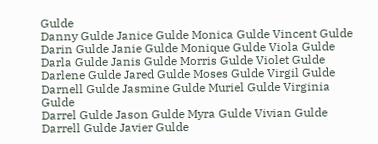Gulde
Danny Gulde Janice Gulde Monica Gulde Vincent Gulde
Darin Gulde Janie Gulde Monique Gulde Viola Gulde
Darla Gulde Janis Gulde Morris Gulde Violet Gulde
Darlene Gulde Jared Gulde Moses Gulde Virgil Gulde
Darnell Gulde Jasmine Gulde Muriel Gulde Virginia Gulde
Darrel Gulde Jason Gulde Myra Gulde Vivian Gulde
Darrell Gulde Javier Gulde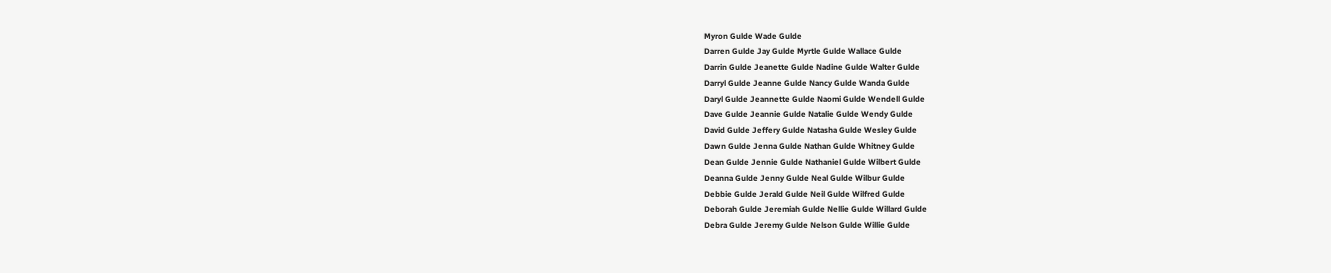Myron Gulde Wade Gulde
Darren Gulde Jay Gulde Myrtle Gulde Wallace Gulde
Darrin Gulde Jeanette Gulde Nadine Gulde Walter Gulde
Darryl Gulde Jeanne Gulde Nancy Gulde Wanda Gulde
Daryl Gulde Jeannette Gulde Naomi Gulde Wendell Gulde
Dave Gulde Jeannie Gulde Natalie Gulde Wendy Gulde
David Gulde Jeffery Gulde Natasha Gulde Wesley Gulde
Dawn Gulde Jenna Gulde Nathan Gulde Whitney Gulde
Dean Gulde Jennie Gulde Nathaniel Gulde Wilbert Gulde
Deanna Gulde Jenny Gulde Neal Gulde Wilbur Gulde
Debbie Gulde Jerald Gulde Neil Gulde Wilfred Gulde
Deborah Gulde Jeremiah Gulde Nellie Gulde Willard Gulde
Debra Gulde Jeremy Gulde Nelson Gulde Willie Gulde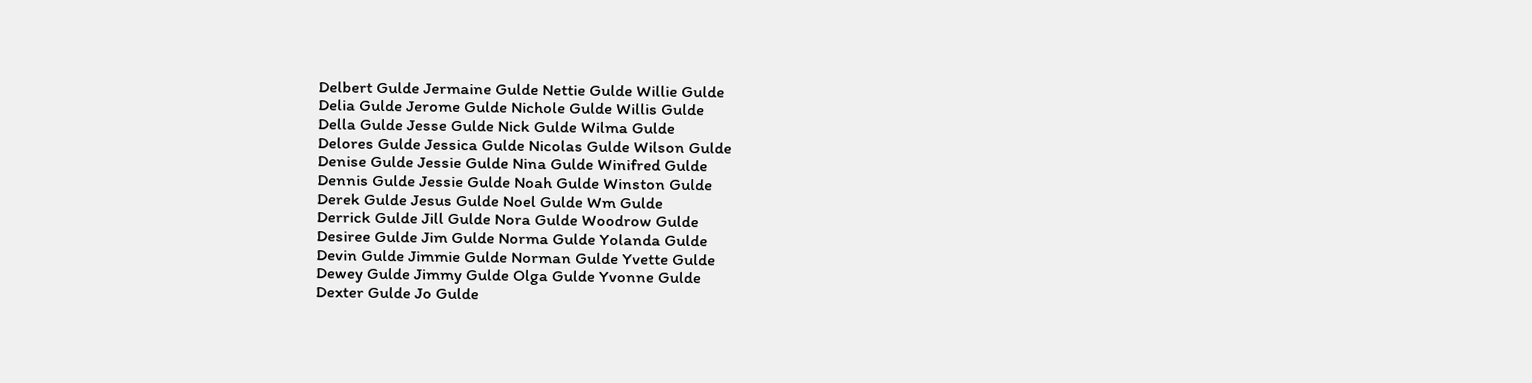Delbert Gulde Jermaine Gulde Nettie Gulde Willie Gulde
Delia Gulde Jerome Gulde Nichole Gulde Willis Gulde
Della Gulde Jesse Gulde Nick Gulde Wilma Gulde
Delores Gulde Jessica Gulde Nicolas Gulde Wilson Gulde
Denise Gulde Jessie Gulde Nina Gulde Winifred Gulde
Dennis Gulde Jessie Gulde Noah Gulde Winston Gulde
Derek Gulde Jesus Gulde Noel Gulde Wm Gulde
Derrick Gulde Jill Gulde Nora Gulde Woodrow Gulde
Desiree Gulde Jim Gulde Norma Gulde Yolanda Gulde
Devin Gulde Jimmie Gulde Norman Gulde Yvette Gulde
Dewey Gulde Jimmy Gulde Olga Gulde Yvonne Gulde
Dexter Gulde Jo Gulde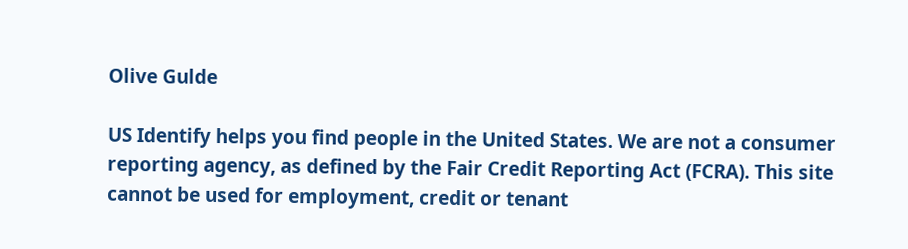Olive Gulde

US Identify helps you find people in the United States. We are not a consumer reporting agency, as defined by the Fair Credit Reporting Act (FCRA). This site cannot be used for employment, credit or tenant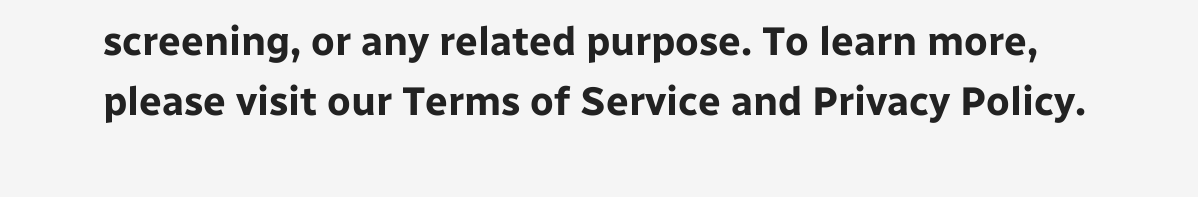screening, or any related purpose. To learn more, please visit our Terms of Service and Privacy Policy.